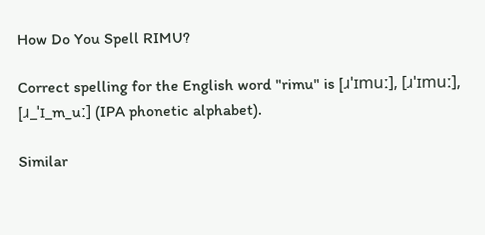How Do You Spell RIMU?

Correct spelling for the English word "rimu" is [ɹˈɪmuː], [ɹˈɪmuː], [ɹ_ˈɪ_m_uː] (IPA phonetic alphabet).

Similar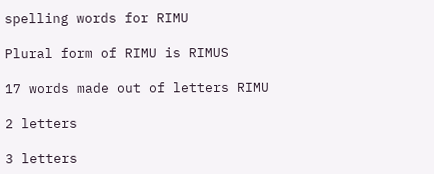spelling words for RIMU

Plural form of RIMU is RIMUS

17 words made out of letters RIMU

2 letters

3 letters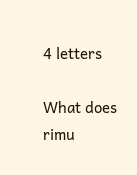4 letters

What does rimu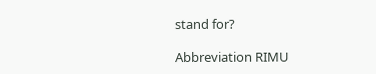stand for?

Abbreviation RIMU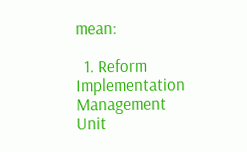mean:

  1. Reform Implementation Management Unit